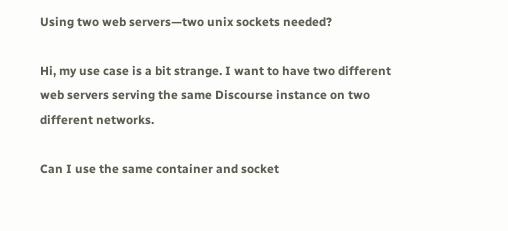Using two web servers—two unix sockets needed?

Hi, my use case is a bit strange. I want to have two different web servers serving the same Discourse instance on two different networks.

Can I use the same container and socket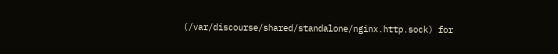(/var/discourse/shared/standalone/nginx.http.sock) for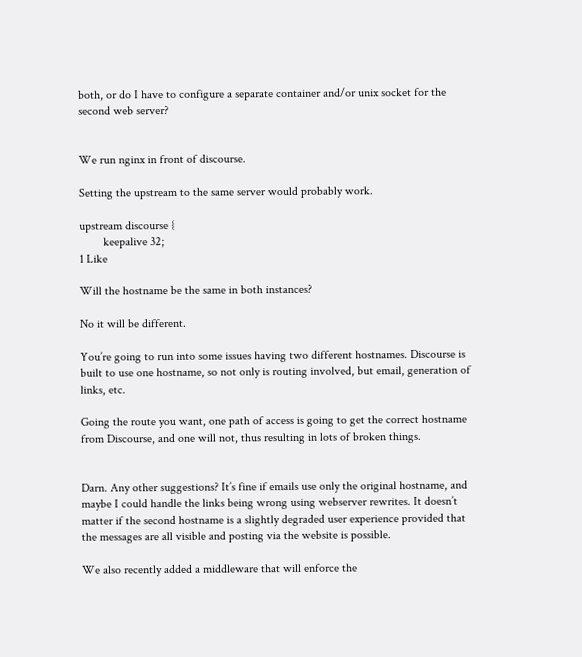both, or do I have to configure a separate container and/or unix socket for the second web server?


We run nginx in front of discourse.

Setting the upstream to the same server would probably work.

upstream discourse {
        keepalive 32;
1 Like

Will the hostname be the same in both instances?

No it will be different.

You’re going to run into some issues having two different hostnames. Discourse is built to use one hostname, so not only is routing involved, but email, generation of links, etc.

Going the route you want, one path of access is going to get the correct hostname from Discourse, and one will not, thus resulting in lots of broken things.


Darn. Any other suggestions? It’s fine if emails use only the original hostname, and maybe I could handle the links being wrong using webserver rewrites. It doesn’t matter if the second hostname is a slightly degraded user experience provided that the messages are all visible and posting via the website is possible.

We also recently added a middleware that will enforce the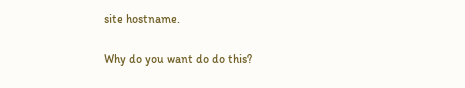site hostname.

Why do you want do do this?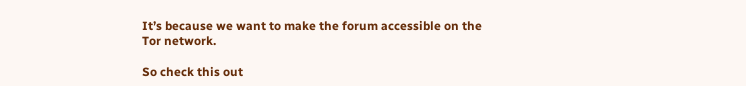It’s because we want to make the forum accessible on the Tor network.

So check this out